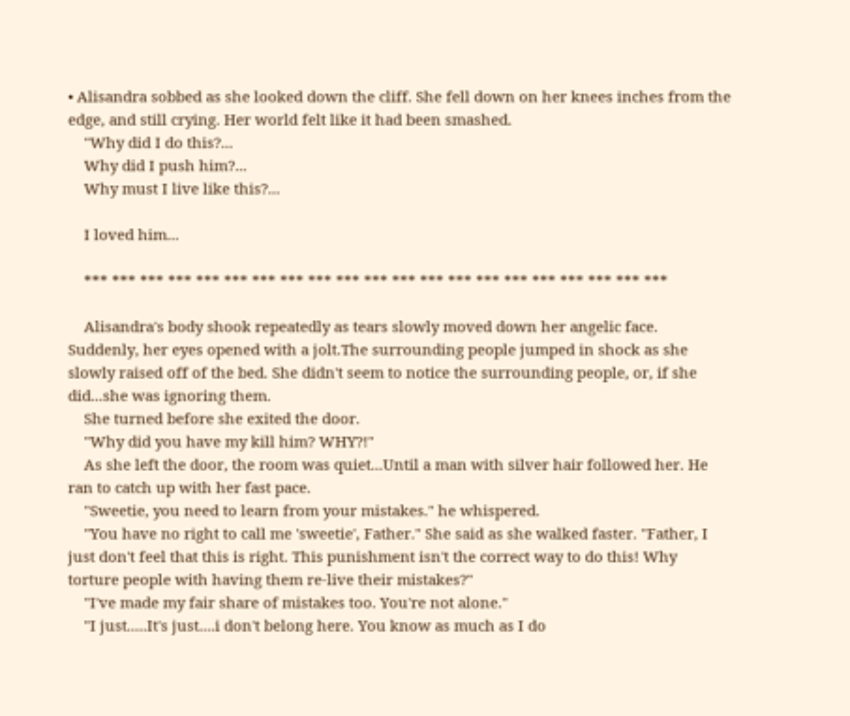• Alisandra sobbed as she looked down the cliff. She fell down on her knees inches from the edge, and still crying. Her world felt like it had been smashed.
    "Why did I do this?...
    Why did I push him?...
    Why must I live like this?...

    I loved him...

    *** *** *** *** *** *** *** *** *** *** *** *** *** *** *** *** *** *** *** *** ***

    Alisandra's body shook repeatedly as tears slowly moved down her angelic face. Suddenly, her eyes opened with a jolt.The surrounding people jumped in shock as she slowly raised off of the bed. She didn't seem to notice the surrounding people, or, if she did...she was ignoring them.
    She turned before she exited the door.
    "Why did you have my kill him? WHY?!"
    As she left the door, the room was quiet...Until a man with silver hair followed her. He ran to catch up with her fast pace.
    "Sweetie, you need to learn from your mistakes." he whispered.
    "You have no right to call me 'sweetie', Father." She said as she walked faster. "Father, I just don't feel that this is right. This punishment isn't the correct way to do this! Why torture people with having them re-live their mistakes?"
    "I've made my fair share of mistakes too. You're not alone."
    "I just.....It's just....i don't belong here. You know as much as I do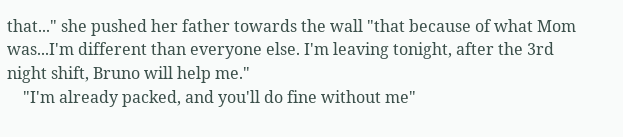that..." she pushed her father towards the wall "that because of what Mom was...I'm different than everyone else. I'm leaving tonight, after the 3rd night shift, Bruno will help me."
    "I'm already packed, and you'll do fine without me"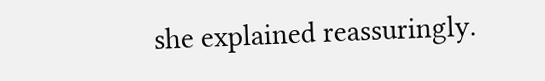she explained reassuringly.